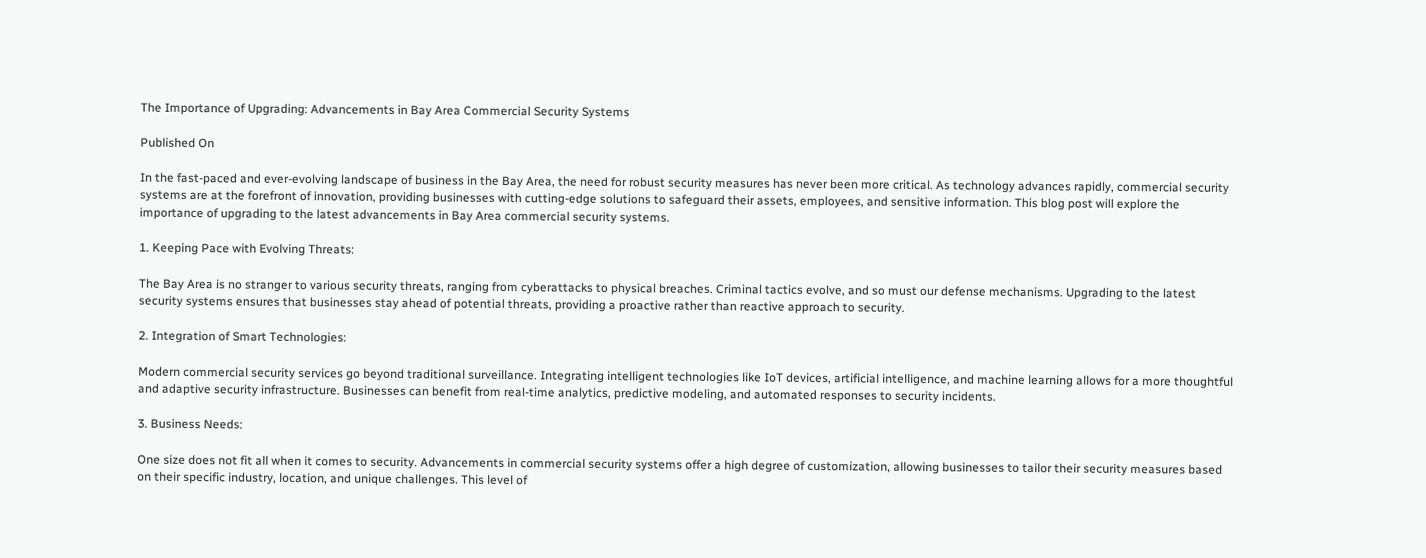The Importance of Upgrading: Advancements in Bay Area Commercial Security Systems

Published On

In the fast-paced and ever-evolving landscape of business in the Bay Area, the need for robust security measures has never been more critical. As technology advances rapidly, commercial security systems are at the forefront of innovation, providing businesses with cutting-edge solutions to safeguard their assets, employees, and sensitive information. This blog post will explore the importance of upgrading to the latest advancements in Bay Area commercial security systems.

1. Keeping Pace with Evolving Threats:

The Bay Area is no stranger to various security threats, ranging from cyberattacks to physical breaches. Criminal tactics evolve, and so must our defense mechanisms. Upgrading to the latest security systems ensures that businesses stay ahead of potential threats, providing a proactive rather than reactive approach to security.

2. Integration of Smart Technologies:

Modern commercial security services go beyond traditional surveillance. Integrating intelligent technologies like IoT devices, artificial intelligence, and machine learning allows for a more thoughtful and adaptive security infrastructure. Businesses can benefit from real-time analytics, predictive modeling, and automated responses to security incidents.

3. Business Needs:

One size does not fit all when it comes to security. Advancements in commercial security systems offer a high degree of customization, allowing businesses to tailor their security measures based on their specific industry, location, and unique challenges. This level of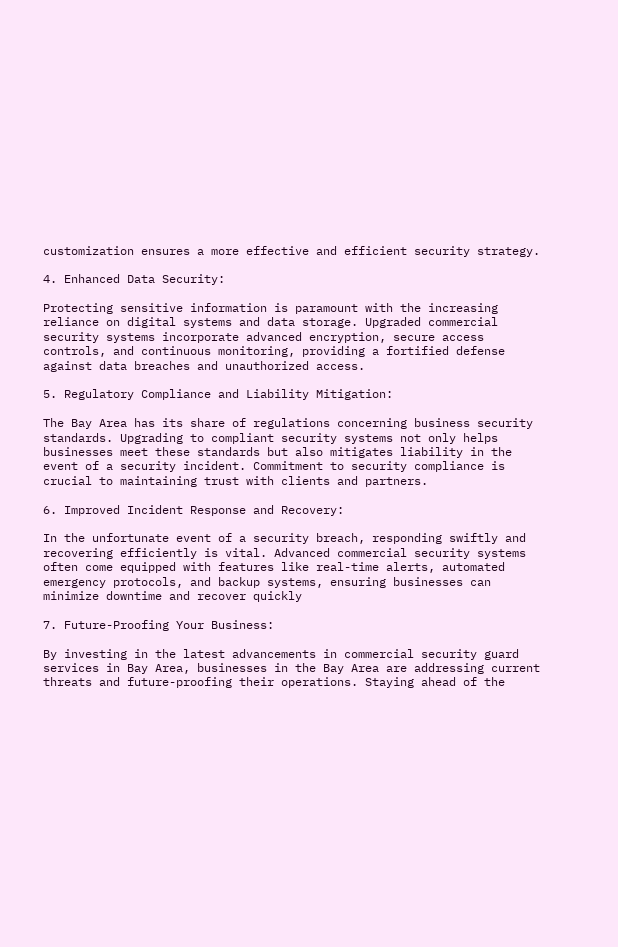customization ensures a more effective and efficient security strategy.

4. Enhanced Data Security:

Protecting sensitive information is paramount with the increasing reliance on digital systems and data storage. Upgraded commercial security systems incorporate advanced encryption, secure access controls, and continuous monitoring, providing a fortified defense against data breaches and unauthorized access.

5. Regulatory Compliance and Liability Mitigation:

The Bay Area has its share of regulations concerning business security standards. Upgrading to compliant security systems not only helps businesses meet these standards but also mitigates liability in the event of a security incident. Commitment to security compliance is crucial to maintaining trust with clients and partners.

6. Improved Incident Response and Recovery:

In the unfortunate event of a security breach, responding swiftly and recovering efficiently is vital. Advanced commercial security systems often come equipped with features like real-time alerts, automated emergency protocols, and backup systems, ensuring businesses can minimize downtime and recover quickly

7. Future-Proofing Your Business:

By investing in the latest advancements in commercial security guard services in Bay Area, businesses in the Bay Area are addressing current threats and future-proofing their operations. Staying ahead of the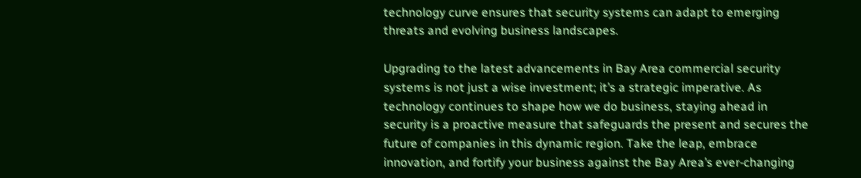technology curve ensures that security systems can adapt to emerging threats and evolving business landscapes.

Upgrading to the latest advancements in Bay Area commercial security systems is not just a wise investment; it’s a strategic imperative. As technology continues to shape how we do business, staying ahead in security is a proactive measure that safeguards the present and secures the future of companies in this dynamic region. Take the leap, embrace innovation, and fortify your business against the Bay Area’s ever-changing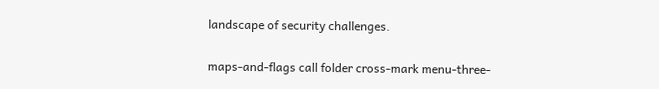landscape of security challenges.

maps-and-flags call folder cross-mark menu-three-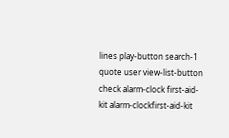lines play-button search-1 quote user view-list-button check alarm-clock first-aid-kit alarm-clockfirst-aid-kit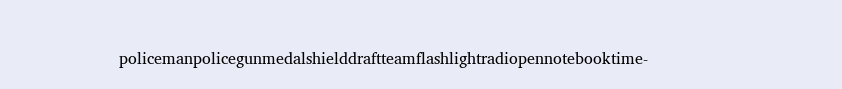policemanpolicegunmedalshielddraftteamflashlightradiopennotebooktime-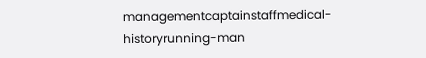managementcaptainstaffmedical-historyrunning-man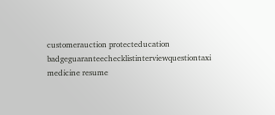customerauction protecteducation badgeguaranteechecklistinterviewquestiontaxi medicine resume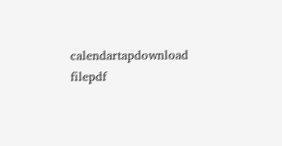calendartapdownload filepdf